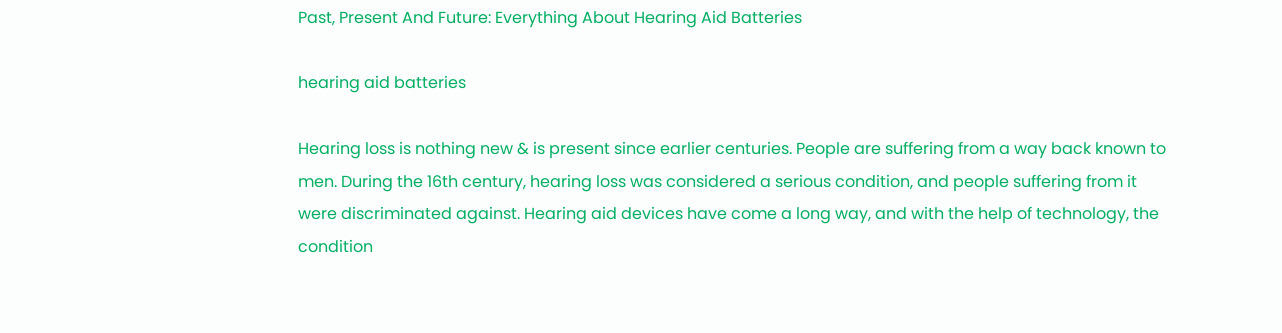Past, Present And Future: Everything About Hearing Aid Batteries

hearing aid batteries

Hearing loss is nothing new & is present since earlier centuries. People are suffering from a way back known to men. During the 16th century, hearing loss was considered a serious condition, and people suffering from it were discriminated against. Hearing aid devices have come a long way, and with the help of technology, the condition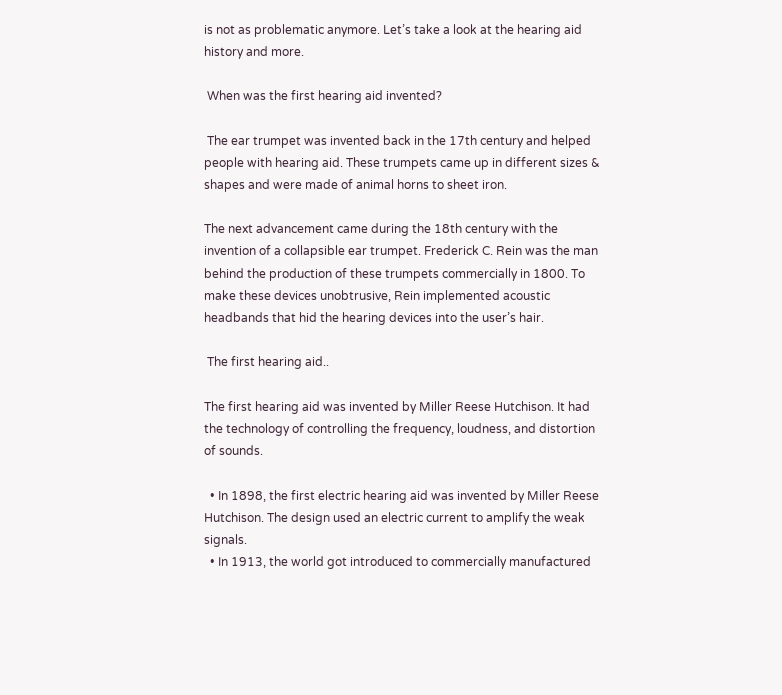is not as problematic anymore. Let’s take a look at the hearing aid history and more.

 When was the first hearing aid invented?

 The ear trumpet was invented back in the 17th century and helped people with hearing aid. These trumpets came up in different sizes & shapes and were made of animal horns to sheet iron.

The next advancement came during the 18th century with the invention of a collapsible ear trumpet. Frederick C. Rein was the man behind the production of these trumpets commercially in 1800. To make these devices unobtrusive, Rein implemented acoustic headbands that hid the hearing devices into the user’s hair.

 The first hearing aid..

The first hearing aid was invented by Miller Reese Hutchison. It had the technology of controlling the frequency, loudness, and distortion of sounds.

  • In 1898, the first electric hearing aid was invented by Miller Reese Hutchison. The design used an electric current to amplify the weak signals.
  • In 1913, the world got introduced to commercially manufactured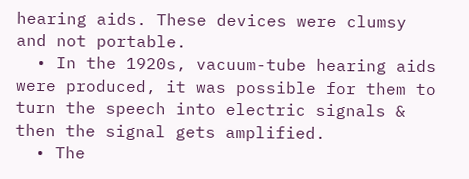hearing aids. These devices were clumsy and not portable.
  • In the 1920s, vacuum-tube hearing aids were produced, it was possible for them to turn the speech into electric signals & then the signal gets amplified.
  • The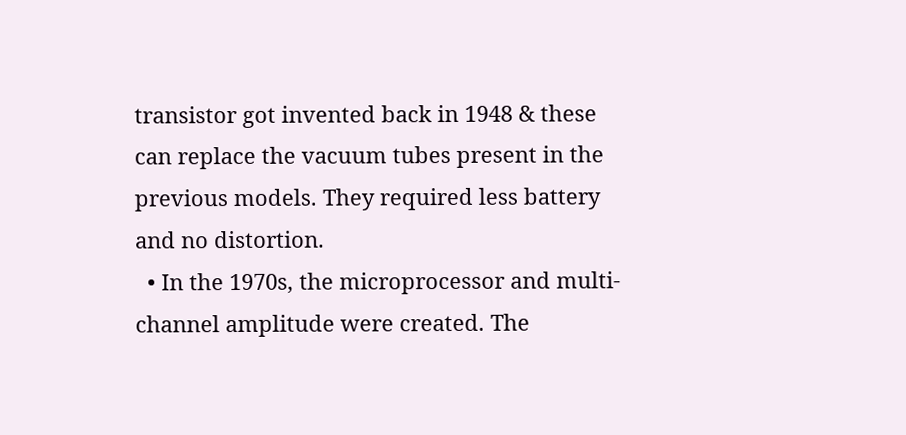transistor got invented back in 1948 & these can replace the vacuum tubes present in the previous models. They required less battery and no distortion.
  • In the 1970s, the microprocessor and multi-channel amplitude were created. The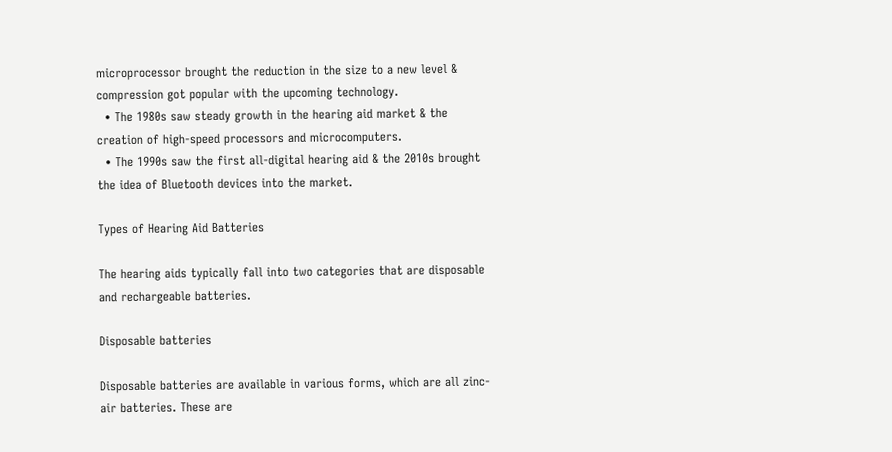microprocessor brought the reduction in the size to a new level & compression got popular with the upcoming technology.
  • The 1980s saw steady growth in the hearing aid market & the creation of high-speed processors and microcomputers.
  • The 1990s saw the first all-digital hearing aid & the 2010s brought the idea of Bluetooth devices into the market.

Types of Hearing Aid Batteries

The hearing aids typically fall into two categories that are disposable and rechargeable batteries.

Disposable batteries

Disposable batteries are available in various forms, which are all zinc-air batteries. These are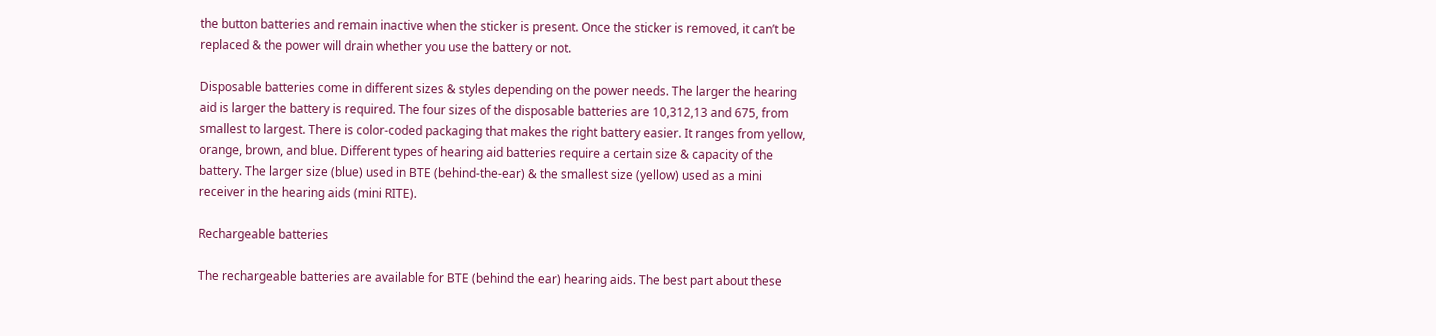the button batteries and remain inactive when the sticker is present. Once the sticker is removed, it can’t be replaced & the power will drain whether you use the battery or not.

Disposable batteries come in different sizes & styles depending on the power needs. The larger the hearing aid is larger the battery is required. The four sizes of the disposable batteries are 10,312,13 and 675, from smallest to largest. There is color-coded packaging that makes the right battery easier. It ranges from yellow, orange, brown, and blue. Different types of hearing aid batteries require a certain size & capacity of the battery. The larger size (blue) used in BTE (behind-the-ear) & the smallest size (yellow) used as a mini receiver in the hearing aids (mini RITE).

Rechargeable batteries

The rechargeable batteries are available for BTE (behind the ear) hearing aids. The best part about these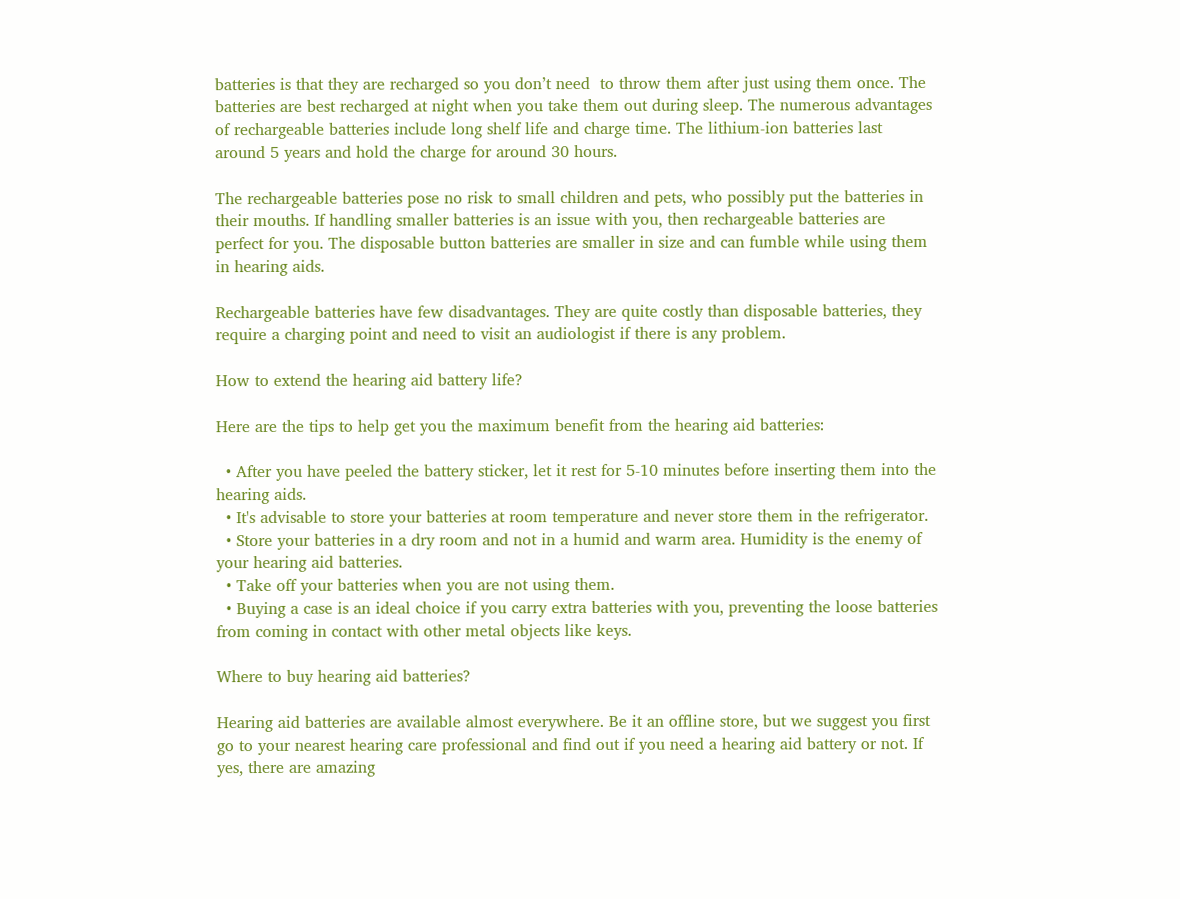batteries is that they are recharged so you don’t need  to throw them after just using them once. The batteries are best recharged at night when you take them out during sleep. The numerous advantages of rechargeable batteries include long shelf life and charge time. The lithium-ion batteries last around 5 years and hold the charge for around 30 hours.

The rechargeable batteries pose no risk to small children and pets, who possibly put the batteries in their mouths. If handling smaller batteries is an issue with you, then rechargeable batteries are perfect for you. The disposable button batteries are smaller in size and can fumble while using them in hearing aids.

Rechargeable batteries have few disadvantages. They are quite costly than disposable batteries, they require a charging point and need to visit an audiologist if there is any problem.

How to extend the hearing aid battery life?

Here are the tips to help get you the maximum benefit from the hearing aid batteries:

  • After you have peeled the battery sticker, let it rest for 5-10 minutes before inserting them into the hearing aids.
  • It's advisable to store your batteries at room temperature and never store them in the refrigerator.
  • Store your batteries in a dry room and not in a humid and warm area. Humidity is the enemy of your hearing aid batteries.
  • Take off your batteries when you are not using them.
  • Buying a case is an ideal choice if you carry extra batteries with you, preventing the loose batteries from coming in contact with other metal objects like keys.

Where to buy hearing aid batteries?

Hearing aid batteries are available almost everywhere. Be it an offline store, but we suggest you first go to your nearest hearing care professional and find out if you need a hearing aid battery or not. If yes, there are amazing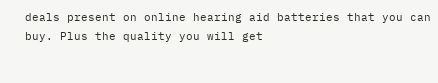deals present on online hearing aid batteries that you can buy. Plus the quality you will get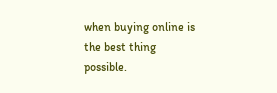when buying online is the best thing possible.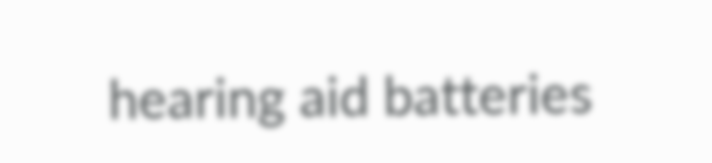hearing aid batteries